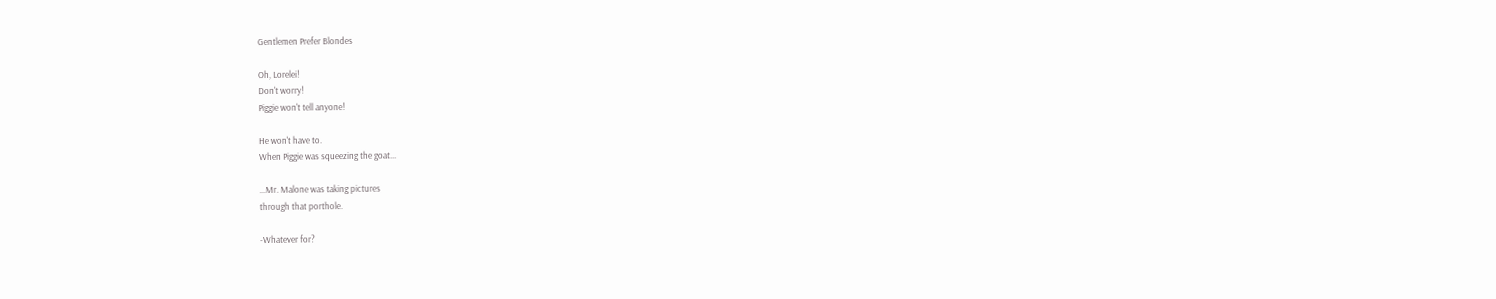Gentlemen Prefer Blondes

Oh, Lorelei!
Don't worry!
Piggie won't tell anyone!

He won't have to.
When Piggie was squeezing the goat...

...Mr. Malone was taking pictures
through that porthole.

-Whatever for?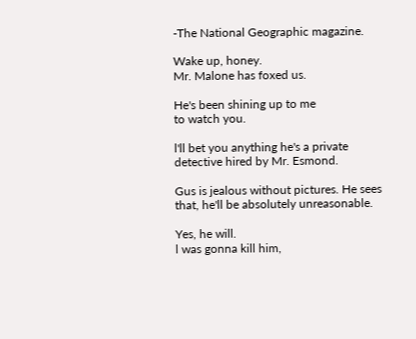-The National Geographic magazine.

Wake up, honey.
Mr. Malone has foxed us.

He's been shining up to me
to watch you.

l'll bet you anything he's a private
detective hired by Mr. Esmond.

Gus is jealous without pictures. He sees
that, he'll be absolutely unreasonable.

Yes, he will.
l was gonna kill him,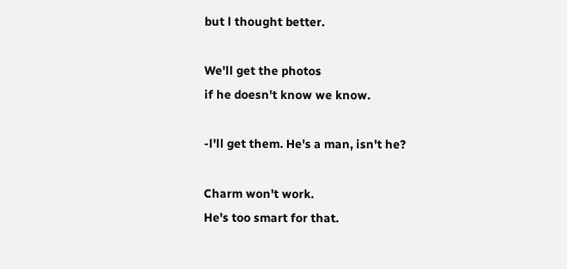but l thought better.

We'll get the photos
if he doesn't know we know.

-l'll get them. He's a man, isn't he?

Charm won't work.
He's too smart for that.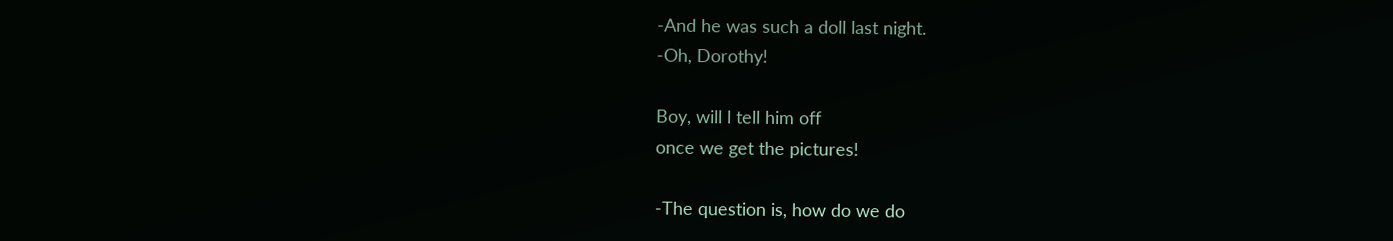-And he was such a doll last night.
-Oh, Dorothy!

Boy, will l tell him off
once we get the pictures!

-The question is, how do we do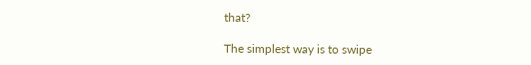that?

The simplest way is to swipe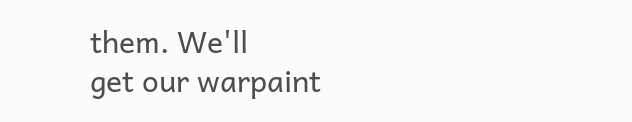them. We'll
get our warpaint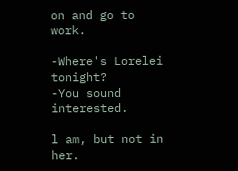on and go to work.

-Where's Lorelei tonight?
-You sound interested.

l am, but not in her.